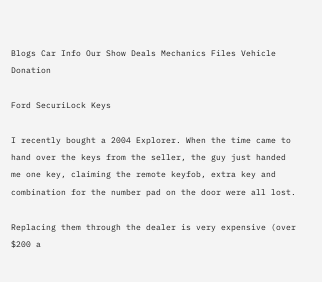Blogs Car Info Our Show Deals Mechanics Files Vehicle Donation

Ford SecuriLock Keys

I recently bought a 2004 Explorer. When the time came to hand over the keys from the seller, the guy just handed me one key, claiming the remote keyfob, extra key and combination for the number pad on the door were all lost.

Replacing them through the dealer is very expensive (over $200 a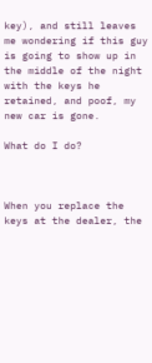key), and still leaves me wondering if this guy is going to show up in the middle of the night with the keys he retained, and poof, my new car is gone.

What do I do?



When you replace the keys at the dealer, the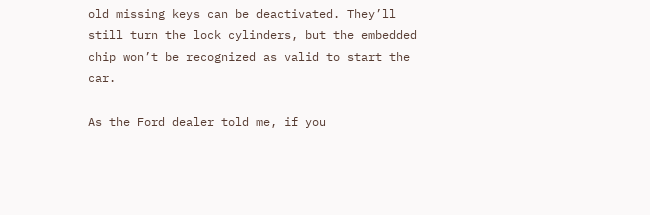old missing keys can be deactivated. They’ll still turn the lock cylinders, but the embedded chip won’t be recognized as valid to start the car.

As the Ford dealer told me, if you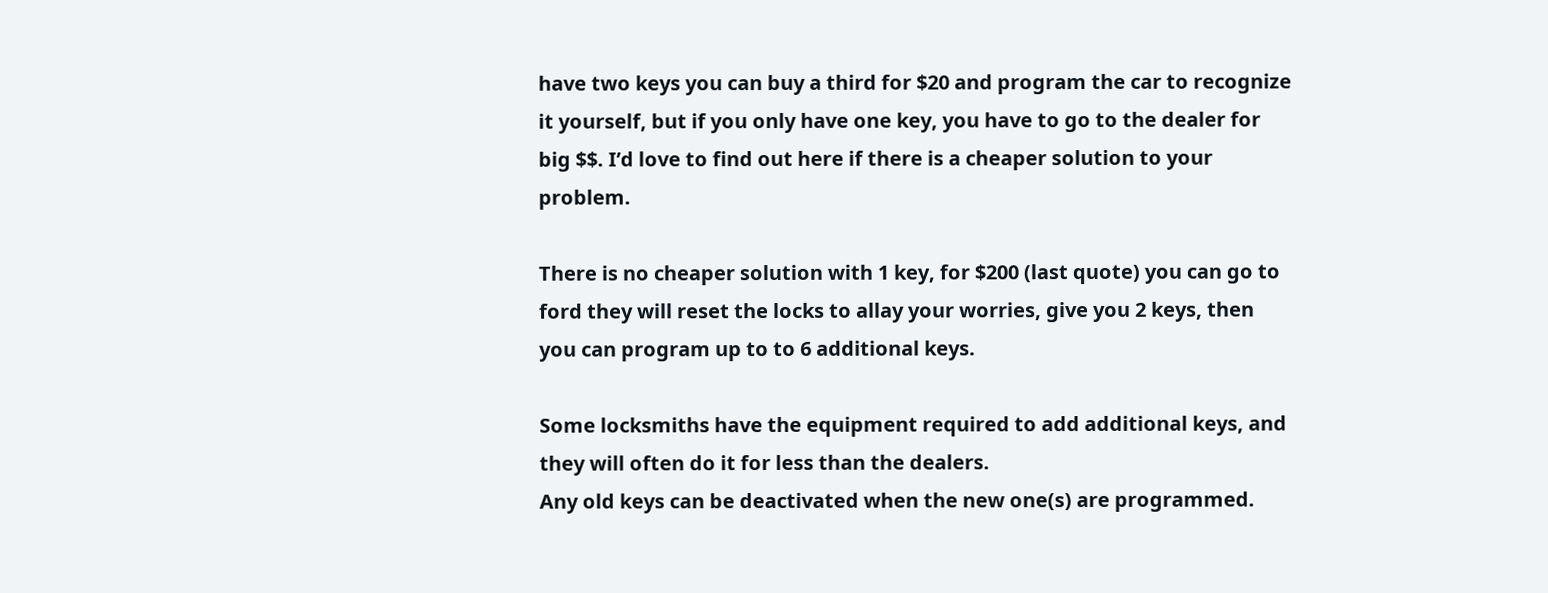have two keys you can buy a third for $20 and program the car to recognize it yourself, but if you only have one key, you have to go to the dealer for big $$. I’d love to find out here if there is a cheaper solution to your problem.

There is no cheaper solution with 1 key, for $200 (last quote) you can go to ford they will reset the locks to allay your worries, give you 2 keys, then you can program up to to 6 additional keys.

Some locksmiths have the equipment required to add additional keys, and they will often do it for less than the dealers.
Any old keys can be deactivated when the new one(s) are programmed.